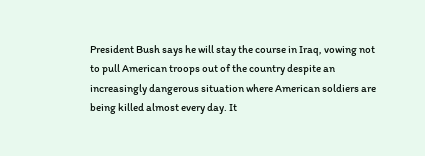President Bush says he will stay the course in Iraq, vowing not to pull American troops out of the country despite an increasingly dangerous situation where American soldiers are being killed almost every day. It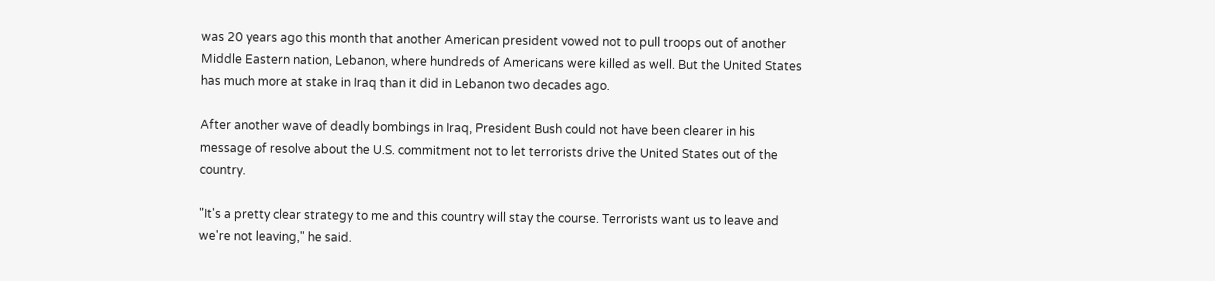was 20 years ago this month that another American president vowed not to pull troops out of another Middle Eastern nation, Lebanon, where hundreds of Americans were killed as well. But the United States has much more at stake in Iraq than it did in Lebanon two decades ago.

After another wave of deadly bombings in Iraq, President Bush could not have been clearer in his message of resolve about the U.S. commitment not to let terrorists drive the United States out of the country.

"It's a pretty clear strategy to me and this country will stay the course. Terrorists want us to leave and we're not leaving," he said.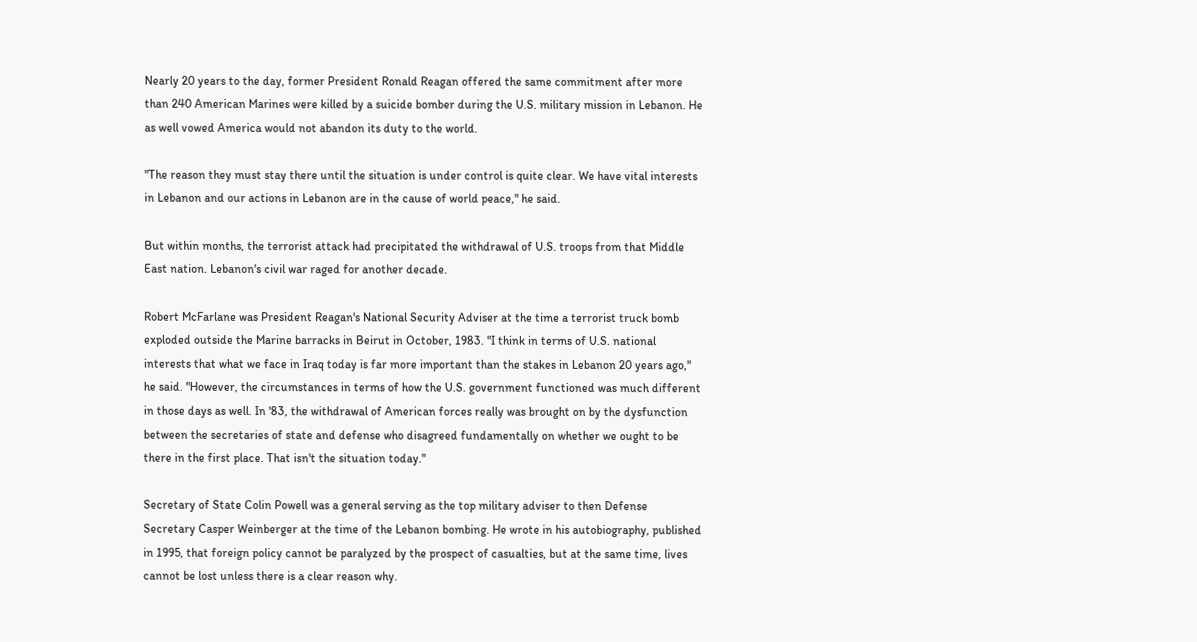Nearly 20 years to the day, former President Ronald Reagan offered the same commitment after more than 240 American Marines were killed by a suicide bomber during the U.S. military mission in Lebanon. He as well vowed America would not abandon its duty to the world.

"The reason they must stay there until the situation is under control is quite clear. We have vital interests in Lebanon and our actions in Lebanon are in the cause of world peace," he said.

But within months, the terrorist attack had precipitated the withdrawal of U.S. troops from that Middle East nation. Lebanon's civil war raged for another decade.

Robert McFarlane was President Reagan's National Security Adviser at the time a terrorist truck bomb exploded outside the Marine barracks in Beirut in October, 1983. "I think in terms of U.S. national interests that what we face in Iraq today is far more important than the stakes in Lebanon 20 years ago," he said. "However, the circumstances in terms of how the U.S. government functioned was much different in those days as well. In '83, the withdrawal of American forces really was brought on by the dysfunction between the secretaries of state and defense who disagreed fundamentally on whether we ought to be there in the first place. That isn't the situation today."

Secretary of State Colin Powell was a general serving as the top military adviser to then Defense Secretary Casper Weinberger at the time of the Lebanon bombing. He wrote in his autobiography, published in 1995, that foreign policy cannot be paralyzed by the prospect of casualties, but at the same time, lives cannot be lost unless there is a clear reason why.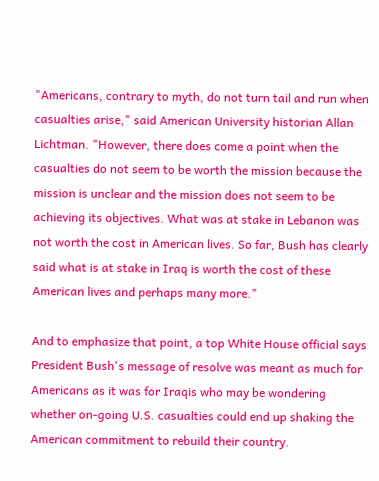"Americans, contrary to myth, do not turn tail and run when casualties arise," said American University historian Allan Lichtman. "However, there does come a point when the casualties do not seem to be worth the mission because the mission is unclear and the mission does not seem to be achieving its objectives. What was at stake in Lebanon was not worth the cost in American lives. So far, Bush has clearly said what is at stake in Iraq is worth the cost of these American lives and perhaps many more."

And to emphasize that point, a top White House official says President Bush's message of resolve was meant as much for Americans as it was for Iraqis who may be wondering whether on-going U.S. casualties could end up shaking the American commitment to rebuild their country.